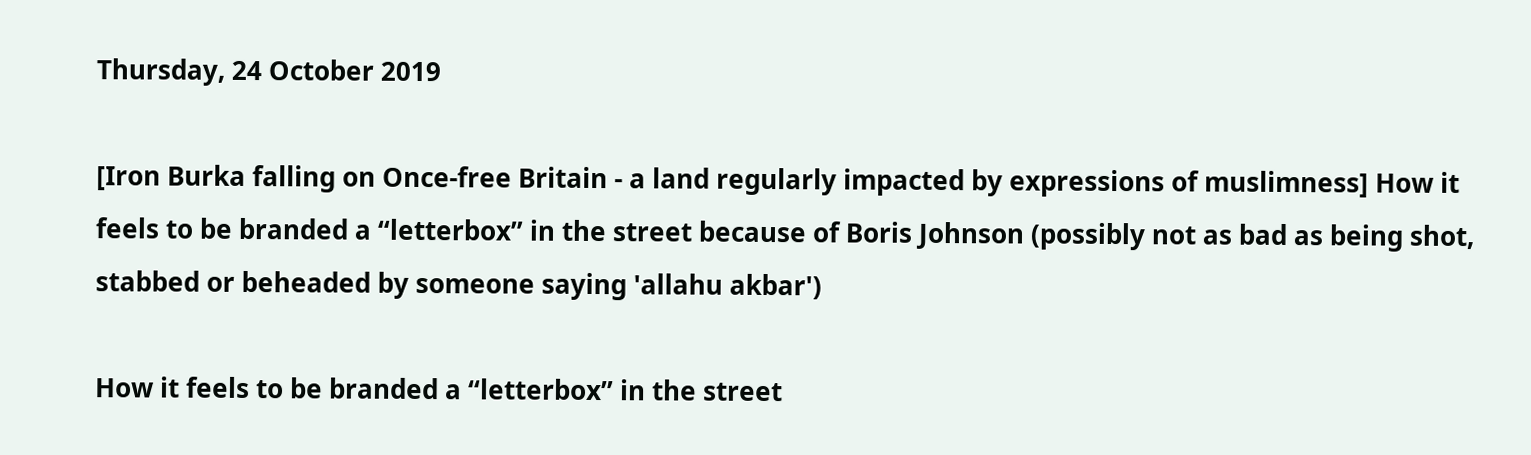Thursday, 24 October 2019

[Iron Burka falling on Once-free Britain - a land regularly impacted by expressions of muslimness] How it feels to be branded a “letterbox” in the street because of Boris Johnson (possibly not as bad as being shot, stabbed or beheaded by someone saying 'allahu akbar')

How it feels to be branded a “letterbox” in the street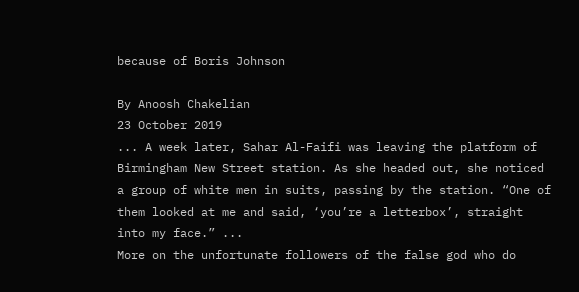because of Boris Johnson

By Anoosh Chakelian
23 October 2019
... A week later, Sahar Al-Faifi was leaving the platform of Birmingham New Street station. As she headed out, she noticed a group of white men in suits, passing by the station. “One of them looked at me and said, ‘you’re a letterbox’, straight into my face.” ...
More on the unfortunate followers of the false god who do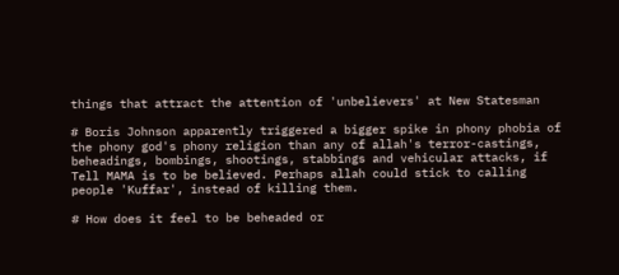things that attract the attention of 'unbelievers' at New Statesman

# Boris Johnson apparently triggered a bigger spike in phony phobia of the phony god's phony religion than any of allah's terror-castings, beheadings, bombings, shootings, stabbings and vehicular attacks, if Tell MAMA is to be believed. Perhaps allah could stick to calling people 'Kuffar', instead of killing them.

# How does it feel to be beheaded or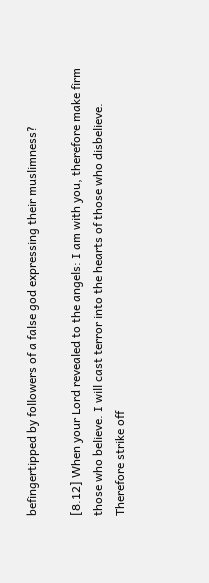befingertipped by followers of a false god expressing their muslimness?

[8.12] When your Lord revealed to the angels: I am with you, therefore make firm those who believe. I will cast terror into the hearts of those who disbelieve. Therefore strike off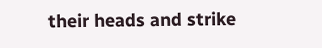their heads and strike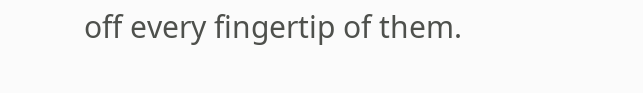off every fingertip of them.